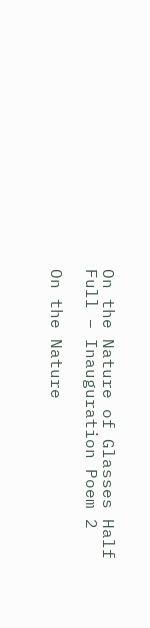On the Nature of Glasses Half Full – Inauguration Poem 2

On the Nature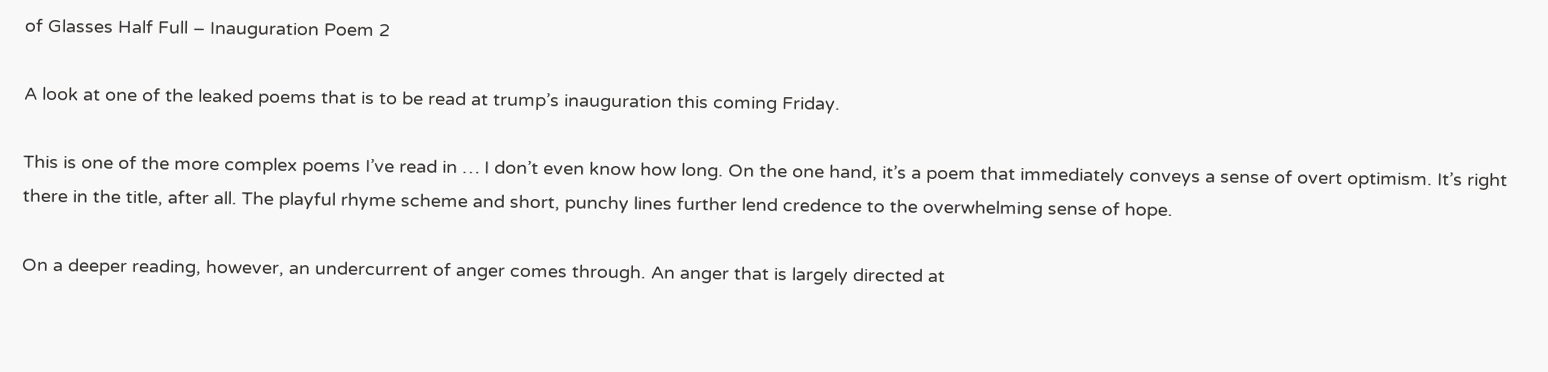of Glasses Half Full – Inauguration Poem 2

A look at one of the leaked poems that is to be read at trump’s inauguration this coming Friday.

This is one of the more complex poems I’ve read in … I don’t even know how long. On the one hand, it’s a poem that immediately conveys a sense of overt optimism. It’s right there in the title, after all. The playful rhyme scheme and short, punchy lines further lend credence to the overwhelming sense of hope.

On a deeper reading, however, an undercurrent of anger comes through. An anger that is largely directed at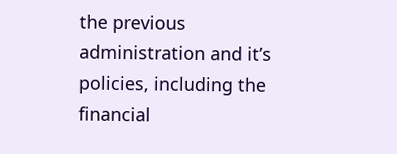the previous administration and it’s policies, including the financial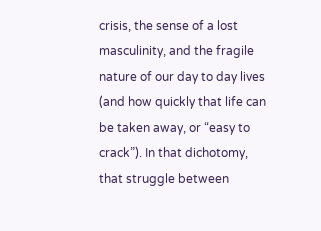crisis, the sense of a lost masculinity, and the fragile nature of our day to day lives (and how quickly that life can be taken away, or “easy to crack”). In that dichotomy, that struggle between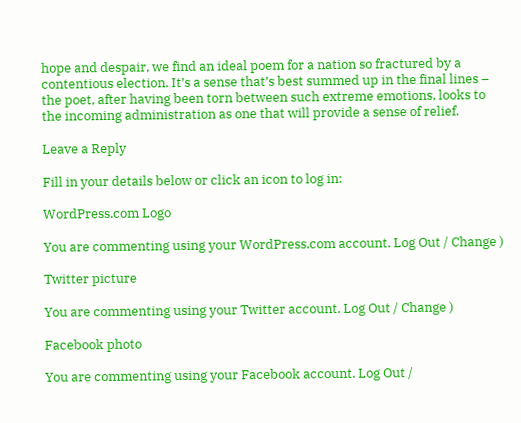hope and despair, we find an ideal poem for a nation so fractured by a contentious election. It’s a sense that’s best summed up in the final lines – the poet, after having been torn between such extreme emotions, looks to the incoming administration as one that will provide a sense of relief.

Leave a Reply

Fill in your details below or click an icon to log in:

WordPress.com Logo

You are commenting using your WordPress.com account. Log Out / Change )

Twitter picture

You are commenting using your Twitter account. Log Out / Change )

Facebook photo

You are commenting using your Facebook account. Log Out /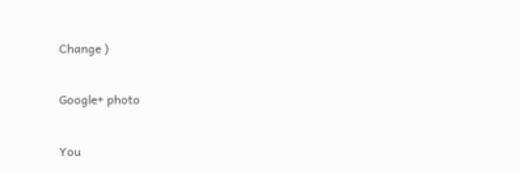Change )

Google+ photo

You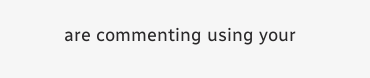are commenting using your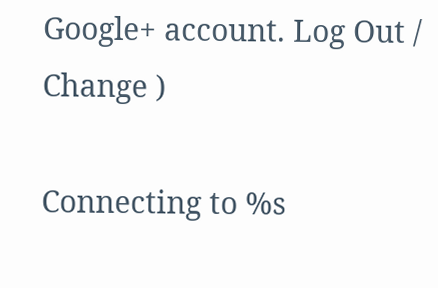Google+ account. Log Out / Change )

Connecting to %s